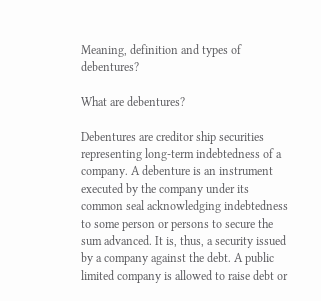Meaning, definition and types of debentures?

What are debentures?

Debentures are creditor ship securities representing long-term indebtedness of a company. A debenture is an instrument executed by the company under its common seal acknowledging indebtedness to some person or persons to secure the sum advanced. It is, thus, a security issued by a company against the debt. A public limited company is allowed to raise debt or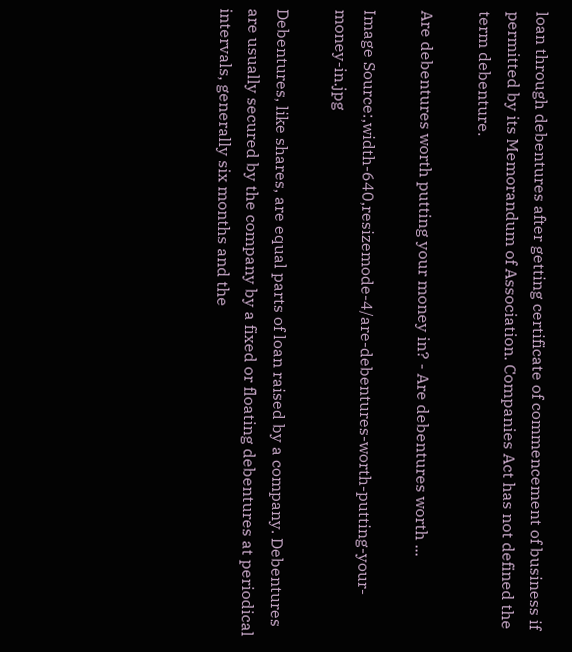loan through debentures after getting certificate of commencement of business if permitted by its Memorandum of Association. Companies Act has not defined the term debenture.

Are debentures worth putting your money in? - Are debentures worth ...

Image Source:,width-640,resizemode-4/are-debentures-worth-putting-your-money-in.jpg

Debentures, like shares, are equal parts of loan raised by a company. Debentures are usually secured by the company by a fixed or floating debentures at periodical intervals, generally six months and the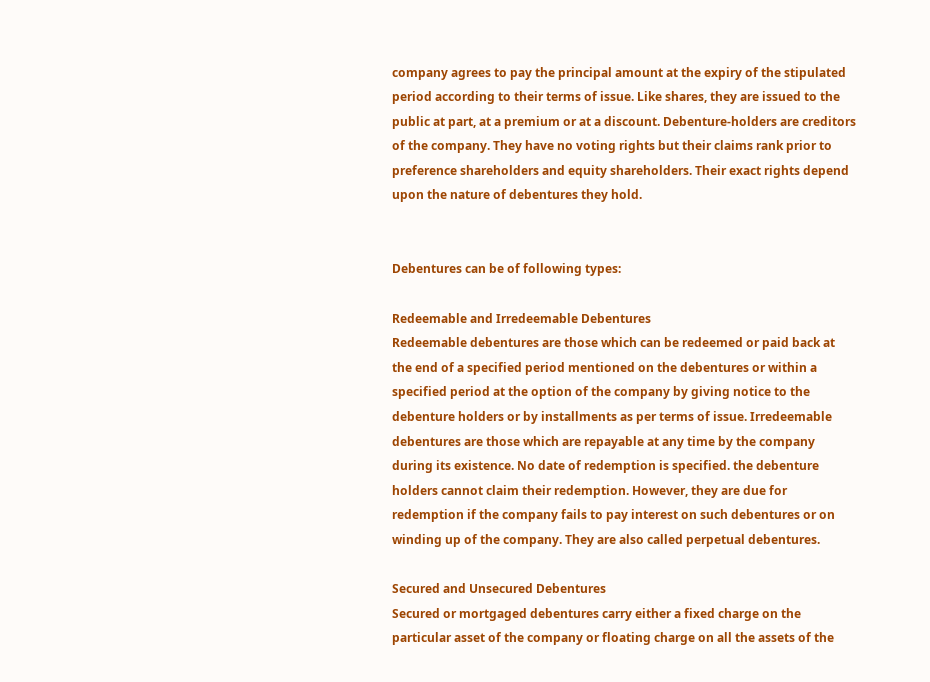company agrees to pay the principal amount at the expiry of the stipulated period according to their terms of issue. Like shares, they are issued to the public at part, at a premium or at a discount. Debenture-holders are creditors of the company. They have no voting rights but their claims rank prior to preference shareholders and equity shareholders. Their exact rights depend upon the nature of debentures they hold.


Debentures can be of following types:

Redeemable and Irredeemable Debentures
Redeemable debentures are those which can be redeemed or paid back at the end of a specified period mentioned on the debentures or within a specified period at the option of the company by giving notice to the debenture holders or by installments as per terms of issue. Irredeemable debentures are those which are repayable at any time by the company during its existence. No date of redemption is specified. the debenture holders cannot claim their redemption. However, they are due for redemption if the company fails to pay interest on such debentures or on winding up of the company. They are also called perpetual debentures.

Secured and Unsecured Debentures
Secured or mortgaged debentures carry either a fixed charge on the particular asset of the company or floating charge on all the assets of the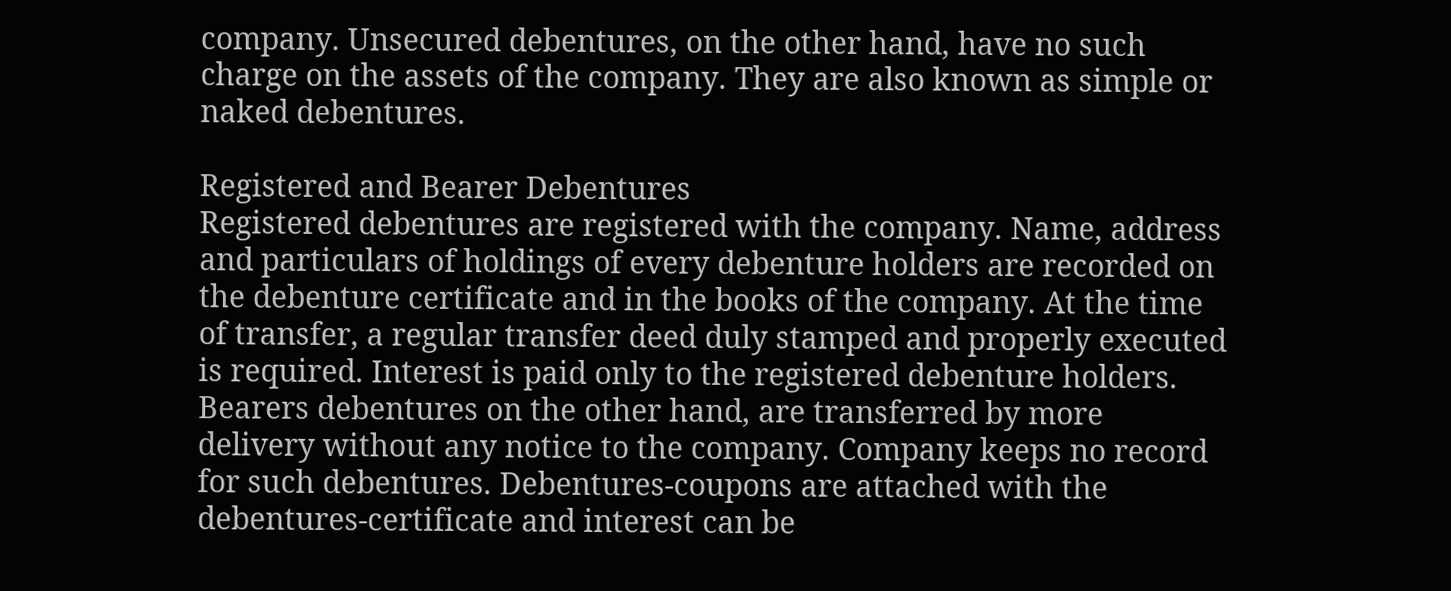company. Unsecured debentures, on the other hand, have no such charge on the assets of the company. They are also known as simple or naked debentures.

Registered and Bearer Debentures
Registered debentures are registered with the company. Name, address and particulars of holdings of every debenture holders are recorded on the debenture certificate and in the books of the company. At the time of transfer, a regular transfer deed duly stamped and properly executed is required. Interest is paid only to the registered debenture holders. Bearers debentures on the other hand, are transferred by more delivery without any notice to the company. Company keeps no record for such debentures. Debentures-coupons are attached with the debentures-certificate and interest can be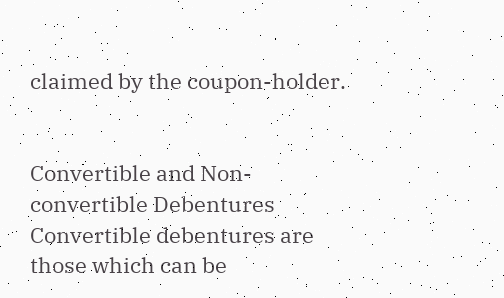claimed by the coupon-holder.


Convertible and Non-convertible Debentures
Convertible debentures are those which can be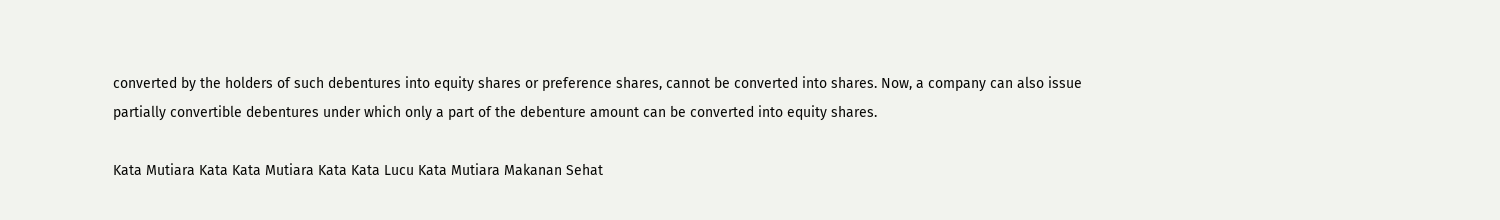converted by the holders of such debentures into equity shares or preference shares, cannot be converted into shares. Now, a company can also issue partially convertible debentures under which only a part of the debenture amount can be converted into equity shares.

Kata Mutiara Kata Kata Mutiara Kata Kata Lucu Kata Mutiara Makanan Sehat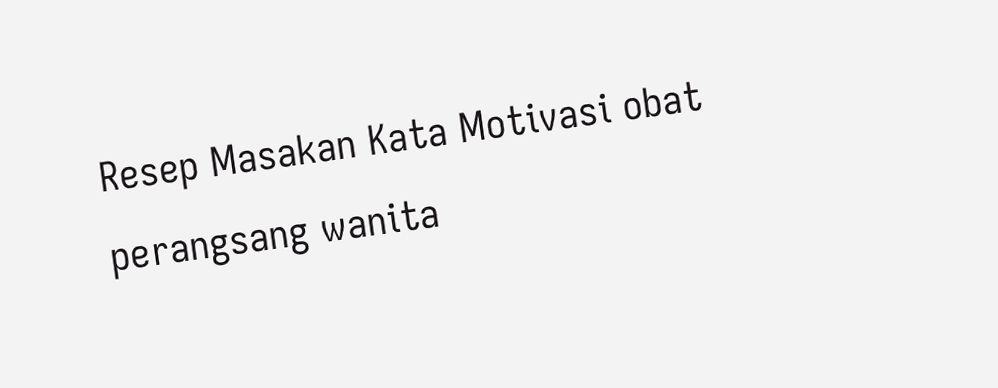Resep Masakan Kata Motivasi obat perangsang wanita